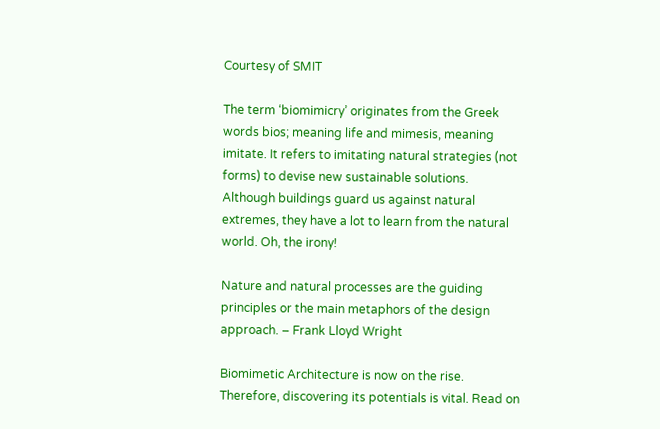Courtesy of SMIT

The term ‘biomimicry’ originates from the Greek words bios; meaning life and mimesis, meaning imitate. It refers to imitating natural strategies (not forms) to devise new sustainable solutions. Although buildings guard us against natural extremes, they have a lot to learn from the natural world. Oh, the irony!

Nature and natural processes are the guiding principles or the main metaphors of the design approach. – Frank Lloyd Wright

Biomimetic Architecture is now on the rise. Therefore, discovering its potentials is vital. Read on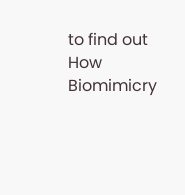to find out How Biomimicry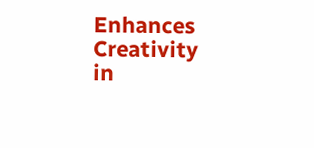Enhances Creativity in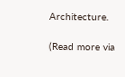Architecture.

(Read more via